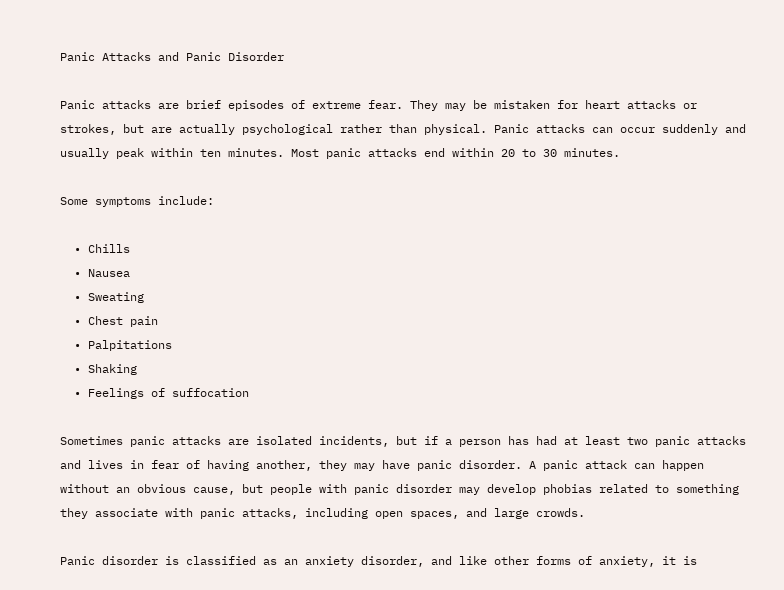Panic Attacks and Panic Disorder

Panic attacks are brief episodes of extreme fear. They may be mistaken for heart attacks or strokes, but are actually psychological rather than physical. Panic attacks can occur suddenly and usually peak within ten minutes. Most panic attacks end within 20 to 30 minutes.

Some symptoms include:

  • Chills
  • Nausea
  • Sweating
  • Chest pain
  • Palpitations
  • Shaking
  • Feelings of suffocation

Sometimes panic attacks are isolated incidents, but if a person has had at least two panic attacks and lives in fear of having another, they may have panic disorder. A panic attack can happen without an obvious cause, but people with panic disorder may develop phobias related to something they associate with panic attacks, including open spaces, and large crowds.

Panic disorder is classified as an anxiety disorder, and like other forms of anxiety, it is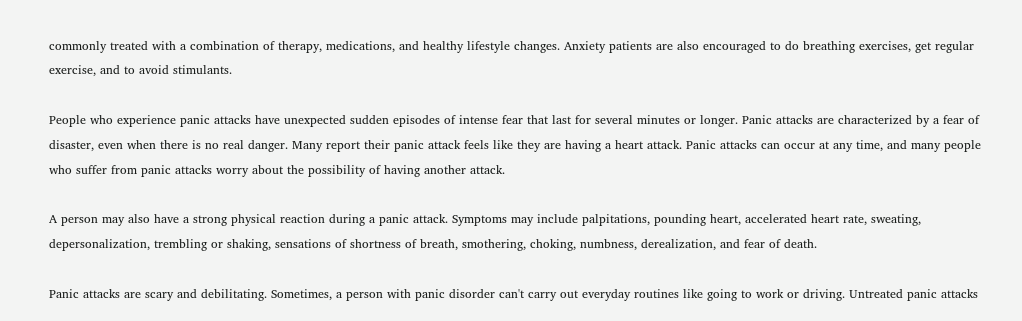commonly treated with a combination of therapy, medications, and healthy lifestyle changes. Anxiety patients are also encouraged to do breathing exercises, get regular exercise, and to avoid stimulants.

People who experience panic attacks have unexpected sudden episodes of intense fear that last for several minutes or longer. Panic attacks are characterized by a fear of disaster, even when there is no real danger. Many report their panic attack feels like they are having a heart attack. Panic attacks can occur at any time, and many people who suffer from panic attacks worry about the possibility of having another attack.

A person may also have a strong physical reaction during a panic attack. Symptoms may include palpitations, pounding heart, accelerated heart rate, sweating, depersonalization, trembling or shaking, sensations of shortness of breath, smothering, choking, numbness, derealization, and fear of death.

Panic attacks are scary and debilitating. Sometimes, a person with panic disorder can't carry out everyday routines like going to work or driving. Untreated panic attacks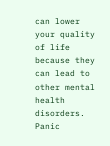can lower your quality of life because they can lead to other mental health disorders. Panic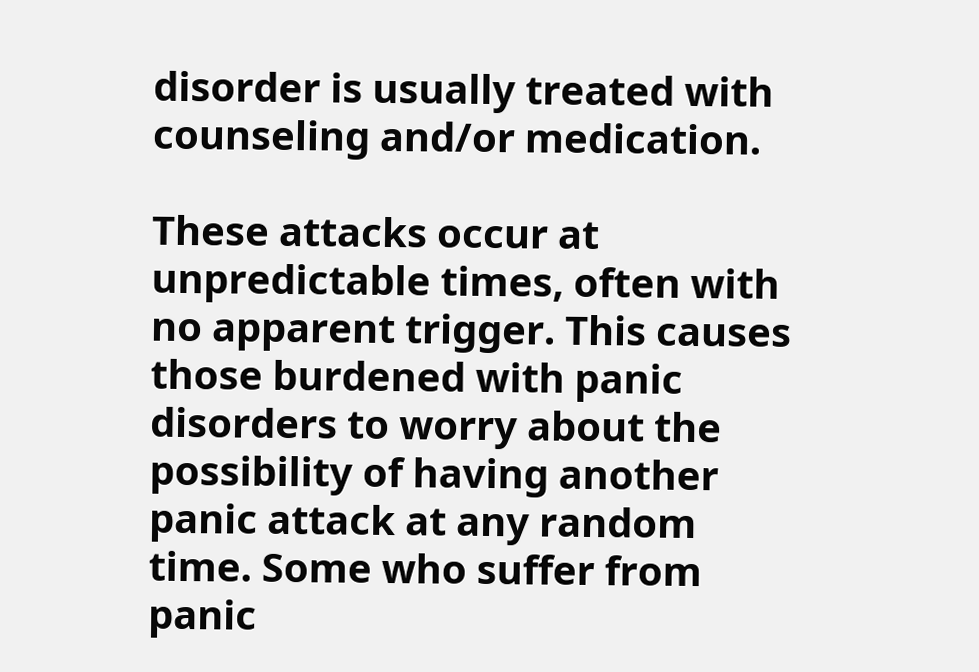disorder is usually treated with counseling and/or medication.

These attacks occur at unpredictable times, often with no apparent trigger. This causes those burdened with panic disorders to worry about the possibility of having another panic attack at any random time. Some who suffer from panic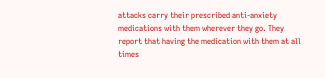attacks carry their prescribed anti-anxiety medications with them wherever they go. They report that having the medication with them at all times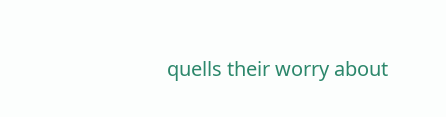quells their worry about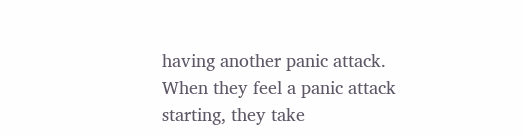having another panic attack. When they feel a panic attack starting, they take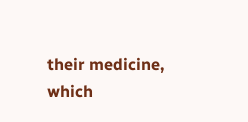their medicine, which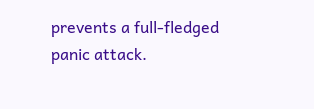prevents a full-fledged panic attack.